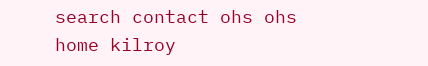search contact ohs ohs home kilroy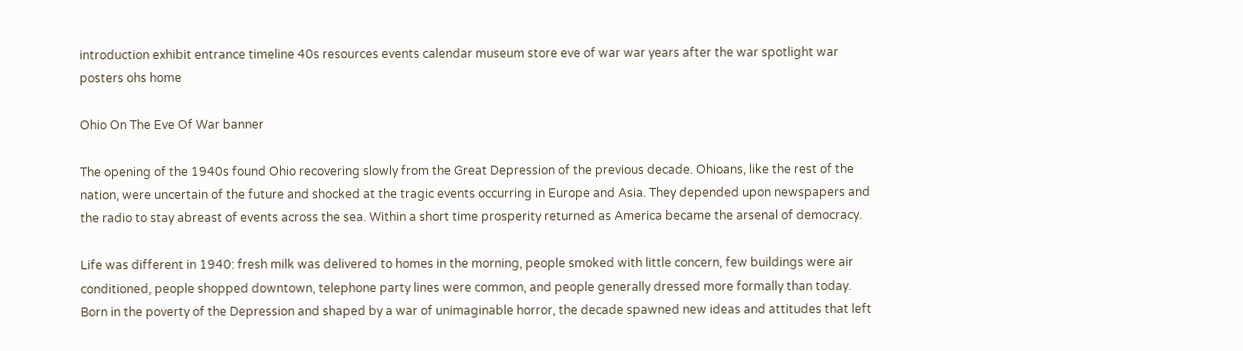introduction exhibit entrance timeline 40s resources events calendar museum store eve of war war years after the war spotlight war posters ohs home

Ohio On The Eve Of War banner

The opening of the 1940s found Ohio recovering slowly from the Great Depression of the previous decade. Ohioans, like the rest of the nation, were uncertain of the future and shocked at the tragic events occurring in Europe and Asia. They depended upon newspapers and the radio to stay abreast of events across the sea. Within a short time prosperity returned as America became the arsenal of democracy.

Life was different in 1940: fresh milk was delivered to homes in the morning, people smoked with little concern, few buildings were air conditioned, people shopped downtown, telephone party lines were common, and people generally dressed more formally than today. Born in the poverty of the Depression and shaped by a war of unimaginable horror, the decade spawned new ideas and attitudes that left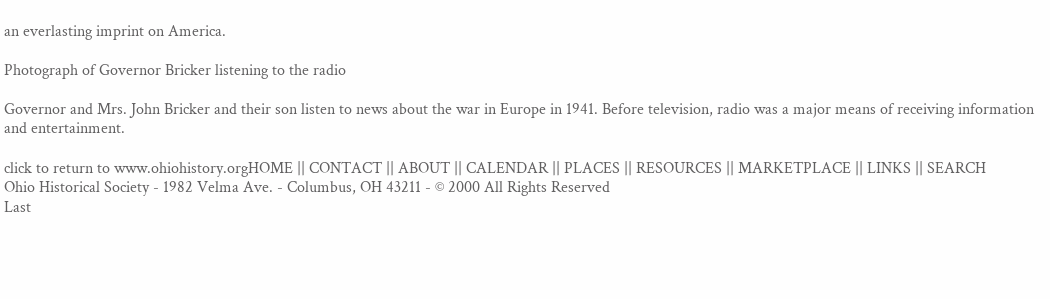an everlasting imprint on America.

Photograph of Governor Bricker listening to the radio

Governor and Mrs. John Bricker and their son listen to news about the war in Europe in 1941. Before television, radio was a major means of receiving information and entertainment.

click to return to www.ohiohistory.orgHOME || CONTACT || ABOUT || CALENDAR || PLACES || RESOURCES || MARKETPLACE || LINKS || SEARCH
Ohio Historical Society - 1982 Velma Ave. - Columbus, OH 43211 - © 2000 All Rights Reserved
Last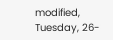modified, Tuesday, 26-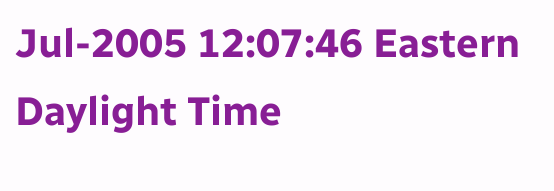Jul-2005 12:07:46 Eastern Daylight Time